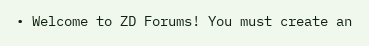• Welcome to ZD Forums! You must create an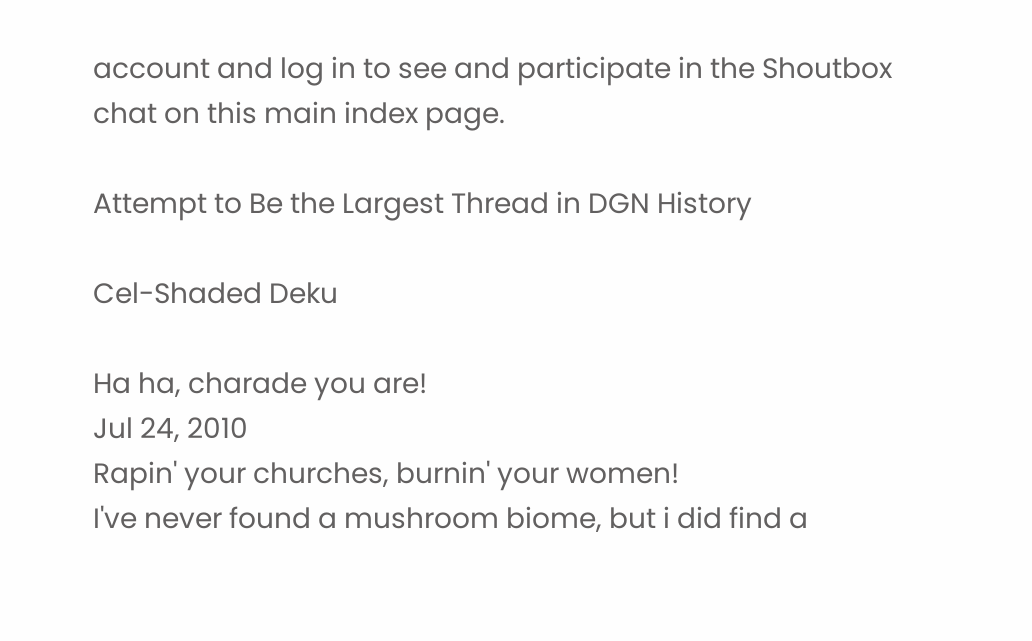account and log in to see and participate in the Shoutbox chat on this main index page.

Attempt to Be the Largest Thread in DGN History

Cel-Shaded Deku

Ha ha, charade you are!
Jul 24, 2010
Rapin' your churches, burnin' your women!
I've never found a mushroom biome, but i did find a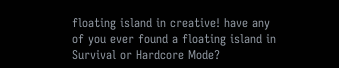floating island in creative! have any of you ever found a floating island in Survival or Hardcore Mode?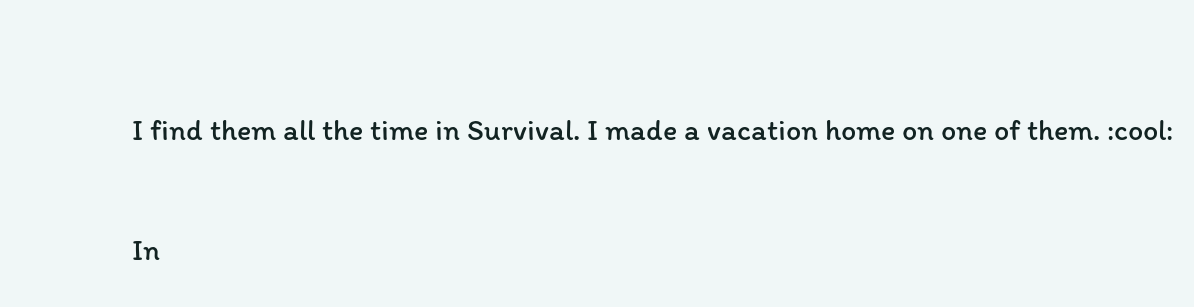I find them all the time in Survival. I made a vacation home on one of them. :cool:

In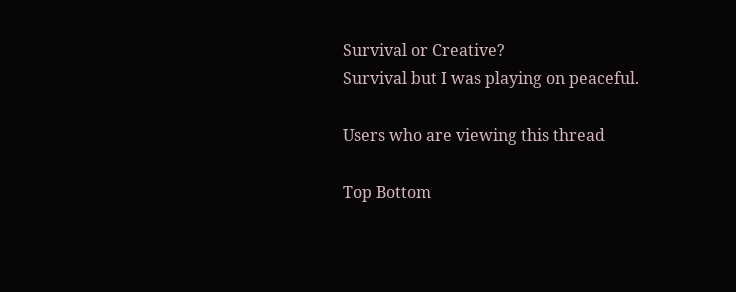Survival or Creative?
Survival but I was playing on peaceful.

Users who are viewing this thread

Top Bottom